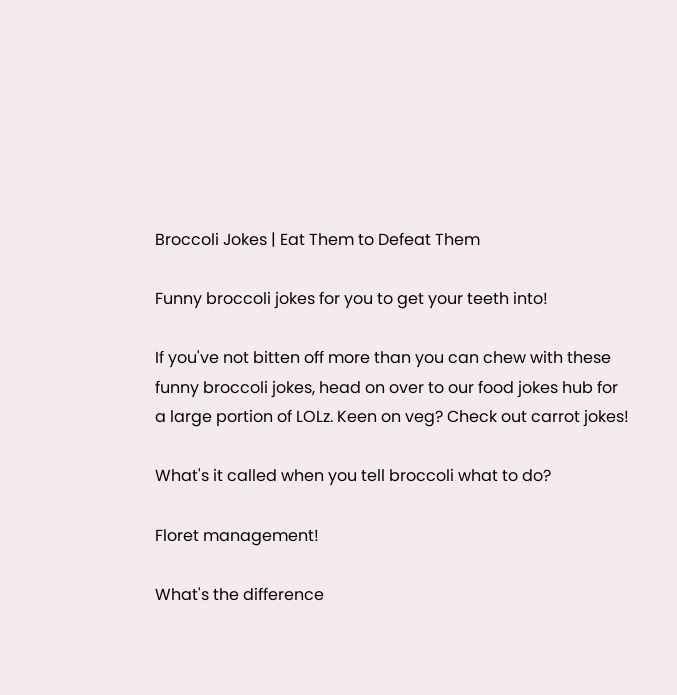Broccoli Jokes | Eat Them to Defeat Them

Funny broccoli jokes for you to get your teeth into!

If you've not bitten off more than you can chew with these funny broccoli jokes, head on over to our food jokes hub for a large portion of LOLz. Keen on veg? Check out carrot jokes!

What's it called when you tell broccoli what to do?

Floret management!

What's the difference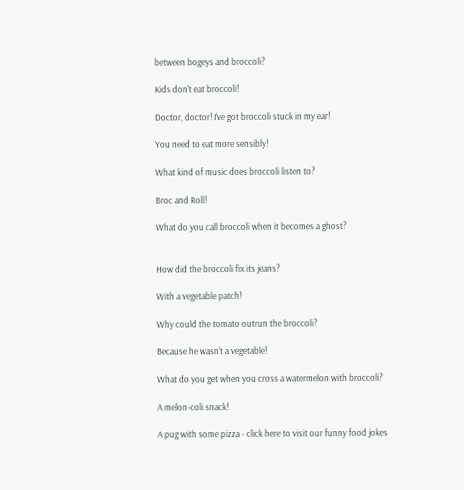between bogeys and broccoli?

Kids don't eat broccoli!

Doctor, doctor! I've got broccoli stuck in my ear!

You need to eat more sensibly!

What kind of music does broccoli listen to?

Broc and Roll!

What do you call broccoli when it becomes a ghost?


How did the broccoli fix its jeans?

With a vegetable patch!

Why could the tomato outrun the broccoli?

Because he wasn't a vegetable!

What do you get when you cross a watermelon with broccoli?

A melon-coli snack!

A pug with some pizza - click here to visit our funny food jokes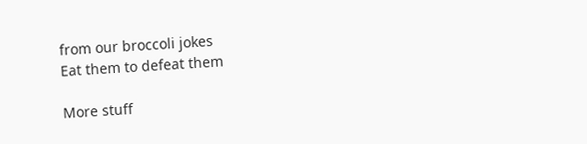from our broccoli jokes
Eat them to defeat them

More stuff